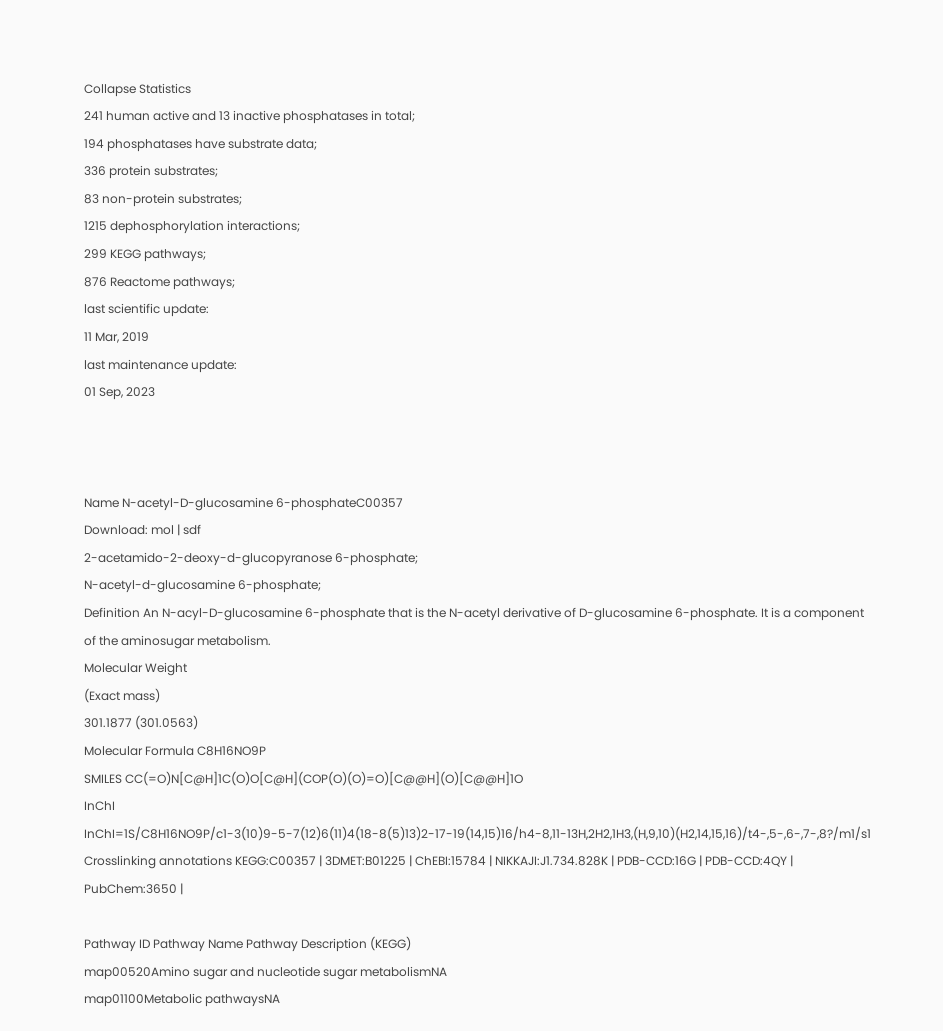Collapse Statistics
241 human active and 13 inactive phosphatases in total;
194 phosphatases have substrate data;
336 protein substrates;
83 non-protein substrates;
1215 dephosphorylation interactions;
299 KEGG pathways;
876 Reactome pathways;
last scientific update:
11 Mar, 2019
last maintenance update:
01 Sep, 2023



Name N-acetyl-D-glucosamine 6-phosphateC00357
Download: mol | sdf
2-acetamido-2-deoxy-d-glucopyranose 6-phosphate;
N-acetyl-d-glucosamine 6-phosphate;
Definition An N-acyl-D-glucosamine 6-phosphate that is the N-acetyl derivative of D-glucosamine 6-phosphate. It is a component of the aminosugar metabolism.
Molecular Weight
(Exact mass)
301.1877 (301.0563)
Molecular Formula C8H16NO9P
SMILES CC(=O)N[C@H]1C(O)O[C@H](COP(O)(O)=O)[C@@H](O)[C@@H]1O
InChI InChI=1S/C8H16NO9P/c1-3(10)9-5-7(12)6(11)4(18-8(5)13)2-17-19(14,15)16/h4-8,11-13H,2H2,1H3,(H,9,10)(H2,14,15,16)/t4-,5-,6-,7-,8?/m1/s1
Crosslinking annotations KEGG:C00357 | 3DMET:B01225 | ChEBI:15784 | NIKKAJI:J1.734.828K | PDB-CCD:16G | PDB-CCD:4QY | PubChem:3650 |

Pathway ID Pathway Name Pathway Description (KEGG)
map00520Amino sugar and nucleotide sugar metabolismNA
map01100Metabolic pathwaysNA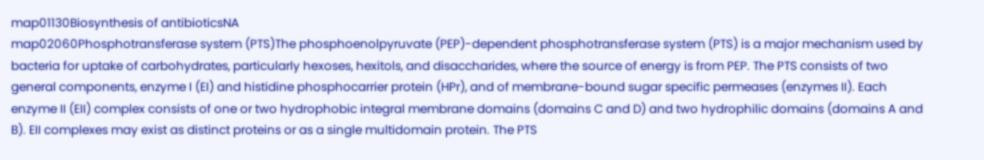map01130Biosynthesis of antibioticsNA
map02060Phosphotransferase system (PTS)The phosphoenolpyruvate (PEP)-dependent phosphotransferase system (PTS) is a major mechanism used by bacteria for uptake of carbohydrates, particularly hexoses, hexitols, and disaccharides, where the source of energy is from PEP. The PTS consists of two general components, enzyme I (EI) and histidine phosphocarrier protein (HPr), and of membrane-bound sugar specific permeases (enzymes II). Each enzyme II (EII) complex consists of one or two hydrophobic integral membrane domains (domains C and D) and two hydrophilic domains (domains A and B). EII complexes may exist as distinct proteins or as a single multidomain protein. The PTS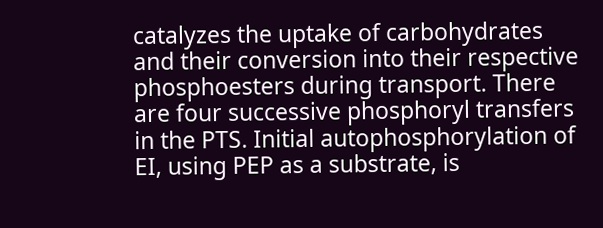catalyzes the uptake of carbohydrates and their conversion into their respective phosphoesters during transport. There are four successive phosphoryl transfers in the PTS. Initial autophosphorylation of EI, using PEP as a substrate, is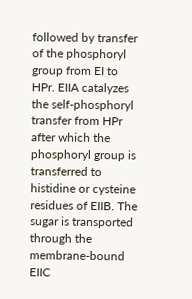followed by transfer of the phosphoryl group from EI to HPr. EIIA catalyzes the self-phosphoryl transfer from HPr after which the phosphoryl group is transferred to histidine or cysteine residues of EIIB. The sugar is transported through the membrane-bound EIIC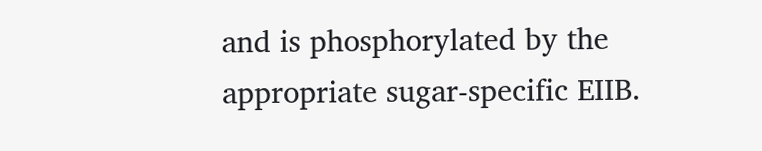and is phosphorylated by the appropriate sugar-specific EIIB.